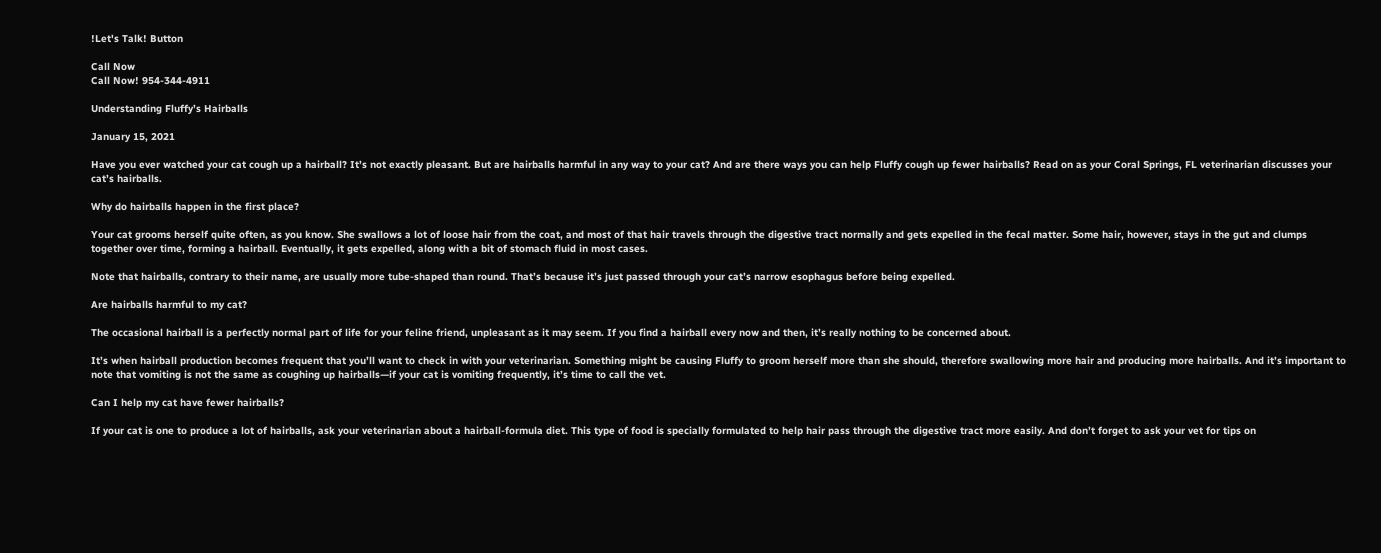!Let's Talk! Button

Call Now
Call Now! 954-344-4911

Understanding Fluffy’s Hairballs

January 15, 2021

Have you ever watched your cat cough up a hairball? It’s not exactly pleasant. But are hairballs harmful in any way to your cat? And are there ways you can help Fluffy cough up fewer hairballs? Read on as your Coral Springs, FL veterinarian discusses your cat’s hairballs.

Why do hairballs happen in the first place?

Your cat grooms herself quite often, as you know. She swallows a lot of loose hair from the coat, and most of that hair travels through the digestive tract normally and gets expelled in the fecal matter. Some hair, however, stays in the gut and clumps together over time, forming a hairball. Eventually, it gets expelled, along with a bit of stomach fluid in most cases.

Note that hairballs, contrary to their name, are usually more tube-shaped than round. That’s because it’s just passed through your cat’s narrow esophagus before being expelled.

Are hairballs harmful to my cat?

The occasional hairball is a perfectly normal part of life for your feline friend, unpleasant as it may seem. If you find a hairball every now and then, it’s really nothing to be concerned about.

It’s when hairball production becomes frequent that you’ll want to check in with your veterinarian. Something might be causing Fluffy to groom herself more than she should, therefore swallowing more hair and producing more hairballs. And it’s important to note that vomiting is not the same as coughing up hairballs—if your cat is vomiting frequently, it’s time to call the vet.

Can I help my cat have fewer hairballs?

If your cat is one to produce a lot of hairballs, ask your veterinarian about a hairball-formula diet. This type of food is specially formulated to help hair pass through the digestive tract more easily. And don’t forget to ask your vet for tips on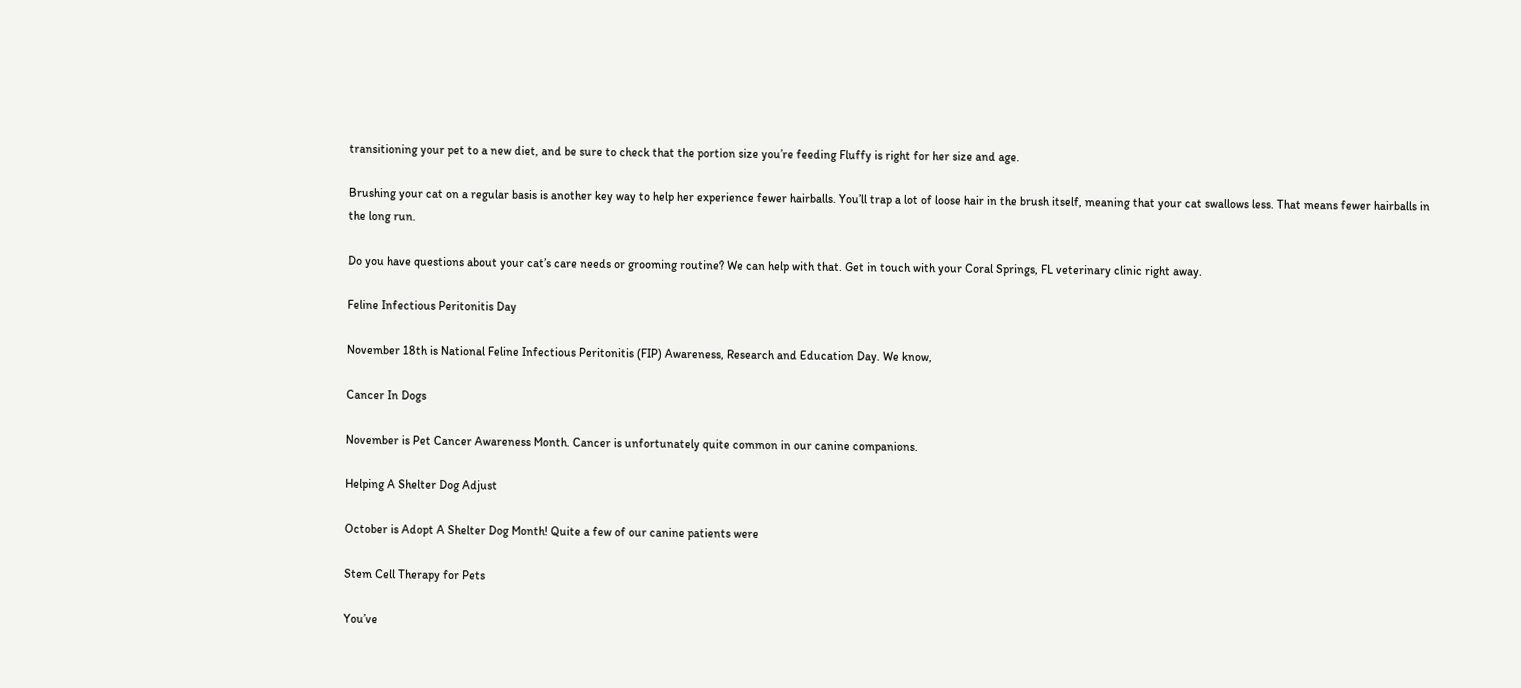transitioning your pet to a new diet, and be sure to check that the portion size you’re feeding Fluffy is right for her size and age.

Brushing your cat on a regular basis is another key way to help her experience fewer hairballs. You’ll trap a lot of loose hair in the brush itself, meaning that your cat swallows less. That means fewer hairballs in the long run.

Do you have questions about your cat’s care needs or grooming routine? We can help with that. Get in touch with your Coral Springs, FL veterinary clinic right away.

Feline Infectious Peritonitis Day

November 18th is National Feline Infectious Peritonitis (FIP) Awareness, Research and Education Day. We know,

Cancer In Dogs

November is Pet Cancer Awareness Month. Cancer is unfortunately quite common in our canine companions.

Helping A Shelter Dog Adjust

October is Adopt A Shelter Dog Month! Quite a few of our canine patients were

Stem Cell Therapy for Pets

You’ve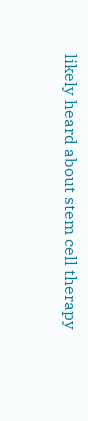likely heard about stem cell therapy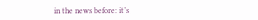in the news before: it’s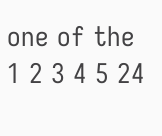one of the
1 2 3 4 5 24